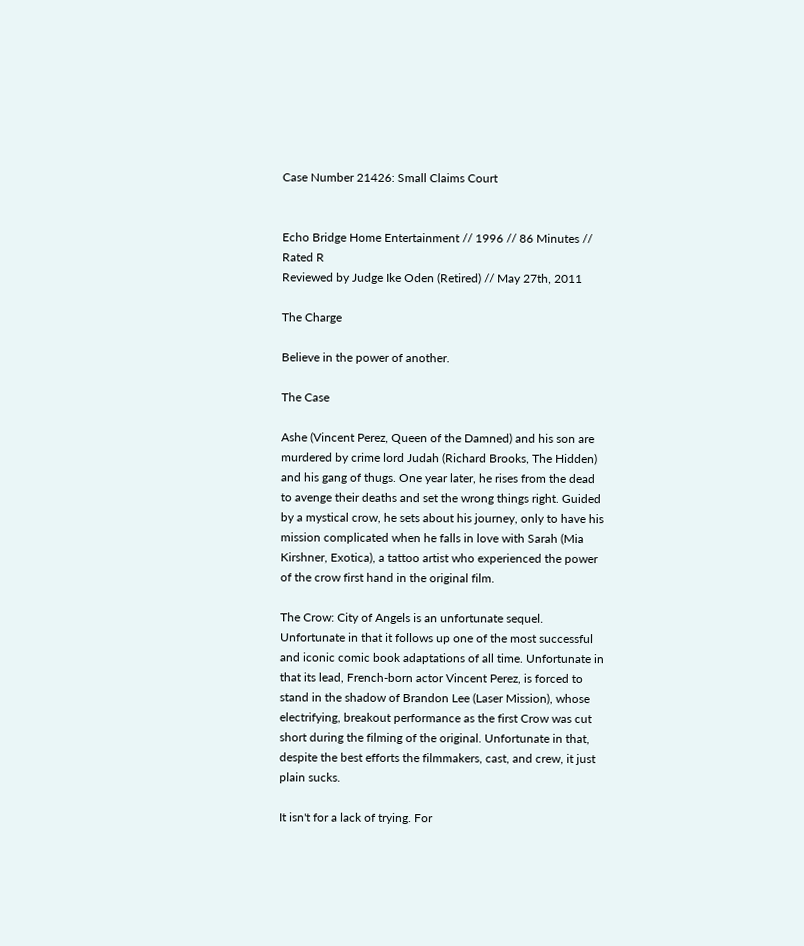Case Number 21426: Small Claims Court


Echo Bridge Home Entertainment // 1996 // 86 Minutes // Rated R
Reviewed by Judge Ike Oden (Retired) // May 27th, 2011

The Charge

Believe in the power of another.

The Case

Ashe (Vincent Perez, Queen of the Damned) and his son are murdered by crime lord Judah (Richard Brooks, The Hidden) and his gang of thugs. One year later, he rises from the dead to avenge their deaths and set the wrong things right. Guided by a mystical crow, he sets about his journey, only to have his mission complicated when he falls in love with Sarah (Mia Kirshner, Exotica), a tattoo artist who experienced the power of the crow first hand in the original film.

The Crow: City of Angels is an unfortunate sequel. Unfortunate in that it follows up one of the most successful and iconic comic book adaptations of all time. Unfortunate in that its lead, French-born actor Vincent Perez, is forced to stand in the shadow of Brandon Lee (Laser Mission), whose electrifying, breakout performance as the first Crow was cut short during the filming of the original. Unfortunate in that, despite the best efforts the filmmakers, cast, and crew, it just plain sucks.

It isn't for a lack of trying. For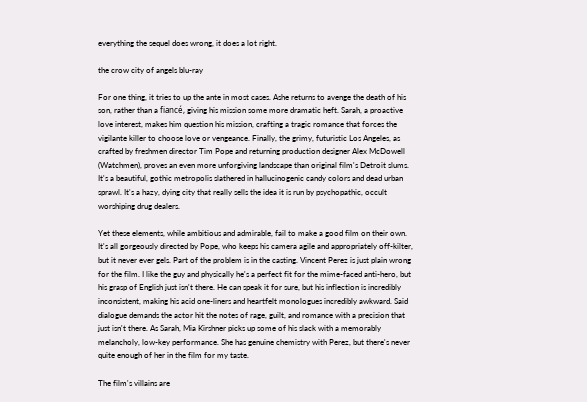everything the sequel does wrong, it does a lot right.

the crow city of angels blu-ray

For one thing, it tries to up the ante in most cases. Ashe returns to avenge the death of his son, rather than a fiancé, giving his mission some more dramatic heft. Sarah, a proactive love interest, makes him question his mission, crafting a tragic romance that forces the vigilante killer to choose love or vengeance. Finally, the grimy, futuristic Los Angeles, as crafted by freshmen director Tim Pope and returning production designer Alex McDowell (Watchmen), proves an even more unforgiving landscape than original film's Detroit slums. It's a beautiful, gothic metropolis slathered in hallucinogenic candy colors and dead urban sprawl. It's a hazy, dying city that really sells the idea it is run by psychopathic, occult worshiping drug dealers.

Yet these elements, while ambitious and admirable, fail to make a good film on their own. It's all gorgeously directed by Pope, who keeps his camera agile and appropriately off-kilter, but it never ever gels. Part of the problem is in the casting. Vincent Perez is just plain wrong for the film. I like the guy and physically he's a perfect fit for the mime-faced anti-hero, but his grasp of English just isn't there. He can speak it for sure, but his inflection is incredibly inconsistent, making his acid one-liners and heartfelt monologues incredibly awkward. Said dialogue demands the actor hit the notes of rage, guilt, and romance with a precision that just isn't there. As Sarah, Mia Kirshner picks up some of his slack with a memorably melancholy, low-key performance. She has genuine chemistry with Perez, but there's never quite enough of her in the film for my taste.

The film's villains are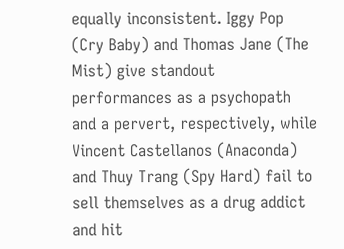equally inconsistent. Iggy Pop (Cry Baby) and Thomas Jane (The Mist) give standout performances as a psychopath and a pervert, respectively, while Vincent Castellanos (Anaconda) and Thuy Trang (Spy Hard) fail to sell themselves as a drug addict and hit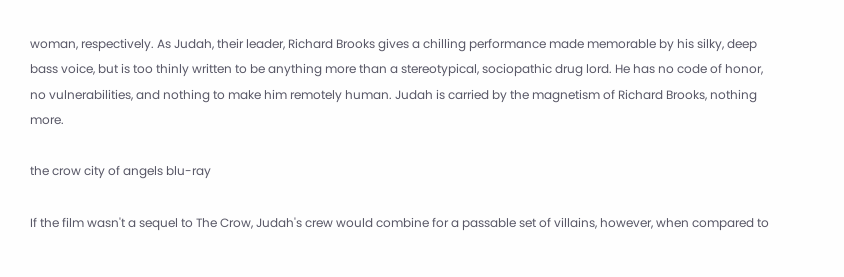woman, respectively. As Judah, their leader, Richard Brooks gives a chilling performance made memorable by his silky, deep bass voice, but is too thinly written to be anything more than a stereotypical, sociopathic drug lord. He has no code of honor, no vulnerabilities, and nothing to make him remotely human. Judah is carried by the magnetism of Richard Brooks, nothing more.

the crow city of angels blu-ray

If the film wasn't a sequel to The Crow, Judah's crew would combine for a passable set of villains, however, when compared to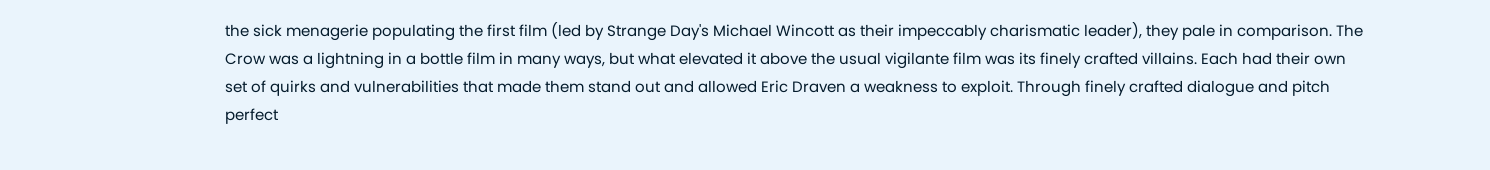the sick menagerie populating the first film (led by Strange Day's Michael Wincott as their impeccably charismatic leader), they pale in comparison. The Crow was a lightning in a bottle film in many ways, but what elevated it above the usual vigilante film was its finely crafted villains. Each had their own set of quirks and vulnerabilities that made them stand out and allowed Eric Draven a weakness to exploit. Through finely crafted dialogue and pitch perfect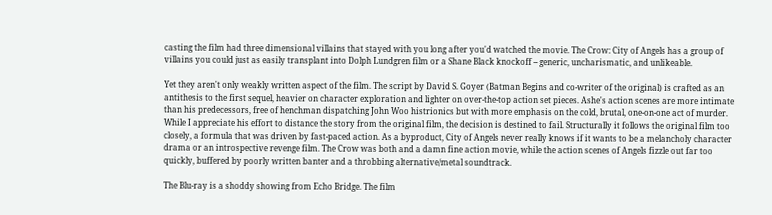casting the film had three dimensional villains that stayed with you long after you'd watched the movie. The Crow: City of Angels has a group of villains you could just as easily transplant into Dolph Lundgren film or a Shane Black knockoff -- generic, uncharismatic, and unlikeable.

Yet they aren't only weakly written aspect of the film. The script by David S. Goyer (Batman Begins and co-writer of the original) is crafted as an antithesis to the first sequel, heavier on character exploration and lighter on over-the-top action set pieces. Ashe's action scenes are more intimate than his predecessors, free of henchman dispatching John Woo histrionics but with more emphasis on the cold, brutal, one-on-one act of murder. While I appreciate his effort to distance the story from the original film, the decision is destined to fail. Structurally it follows the original film too closely, a formula that was driven by fast-paced action. As a byproduct, City of Angels never really knows if it wants to be a melancholy character drama or an introspective revenge film. The Crow was both and a damn fine action movie, while the action scenes of Angels fizzle out far too quickly, buffered by poorly written banter and a throbbing alternative/metal soundtrack.

The Blu-ray is a shoddy showing from Echo Bridge. The film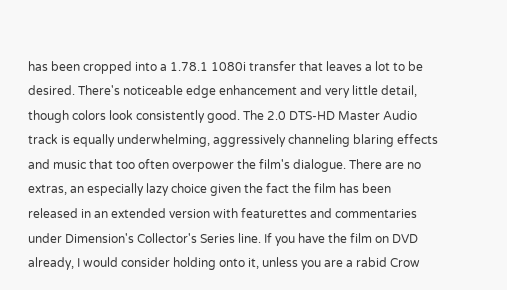has been cropped into a 1.78.1 1080i transfer that leaves a lot to be desired. There's noticeable edge enhancement and very little detail, though colors look consistently good. The 2.0 DTS-HD Master Audio track is equally underwhelming, aggressively channeling blaring effects and music that too often overpower the film's dialogue. There are no extras, an especially lazy choice given the fact the film has been released in an extended version with featurettes and commentaries under Dimension's Collector's Series line. If you have the film on DVD already, I would consider holding onto it, unless you are a rabid Crow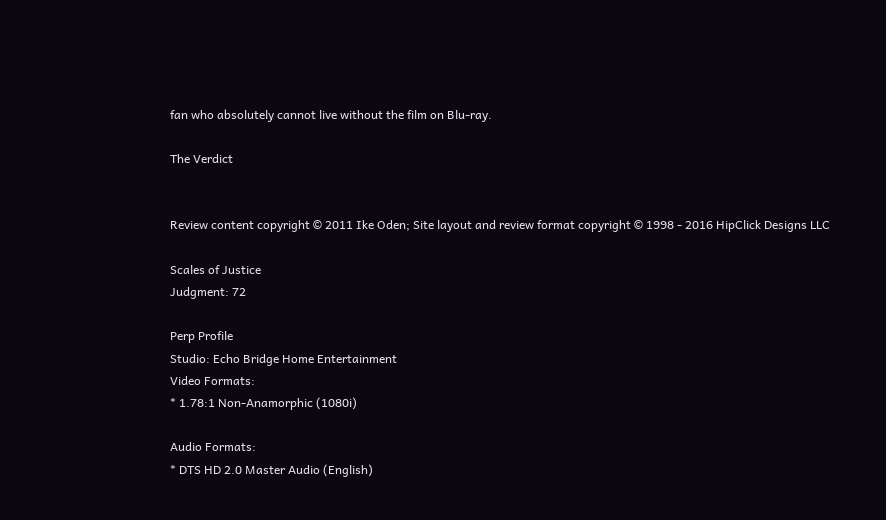fan who absolutely cannot live without the film on Blu-ray.

The Verdict


Review content copyright © 2011 Ike Oden; Site layout and review format copyright © 1998 - 2016 HipClick Designs LLC

Scales of Justice
Judgment: 72

Perp Profile
Studio: Echo Bridge Home Entertainment
Video Formats:
* 1.78:1 Non-Anamorphic (1080i)

Audio Formats:
* DTS HD 2.0 Master Audio (English)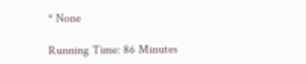* None

Running Time: 86 Minutes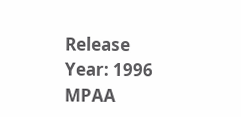Release Year: 1996
MPAA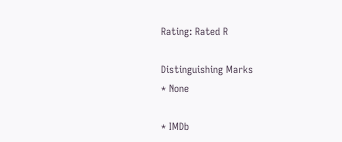Rating: Rated R

Distinguishing Marks
* None

* IMDb